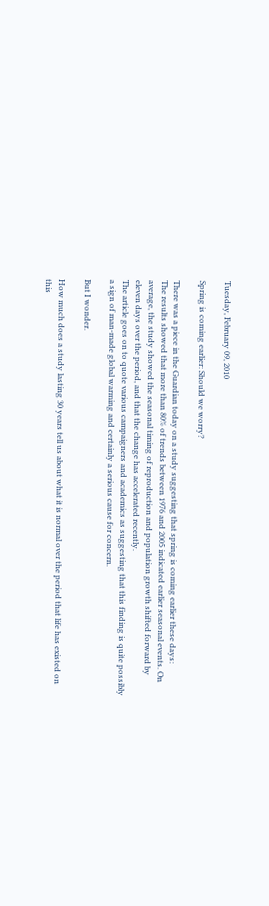Tuesday, February 09, 2010

Spring is coming earlier: Should we worry?

There was a piece in the Guardian today on a study suggesting that spring is coming earlier these days:
The results showed that more than 80% of trends between 1976 and 2005 indicated earlier seasonal events. On average, the study showed the seasonal timing of reproduction and population growth shifted forward by eleven days over the period, and that the change has accelerated recently.
The article goes on to quote various campaigners and academics as suggesting that this finding is quite possibly a sign of man-made global warming and certainly a serious cause for concern.

But I wonder.

How much does a study lasting 30 years tell us about what it is normal over the period that life has existed on this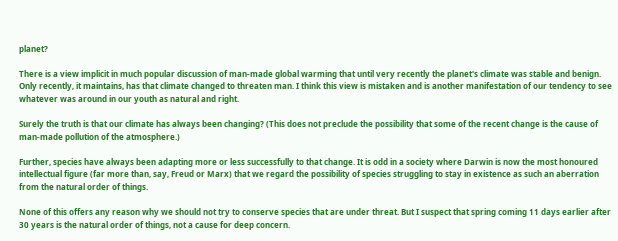planet?

There is a view implicit in much popular discussion of man-made global warming that until very recently the planet's climate was stable and benign. Only recently, it maintains, has that climate changed to threaten man. I think this view is mistaken and is another manifestation of our tendency to see whatever was around in our youth as natural and right.

Surely the truth is that our climate has always been changing? (This does not preclude the possibility that some of the recent change is the cause of man-made pollution of the atmosphere.)

Further, species have always been adapting more or less successfully to that change. It is odd in a society where Darwin is now the most honoured intellectual figure (far more than, say, Freud or Marx) that we regard the possibility of species struggling to stay in existence as such an aberration from the natural order of things.

None of this offers any reason why we should not try to conserve species that are under threat. But I suspect that spring coming 11 days earlier after 30 years is the natural order of things, not a cause for deep concern.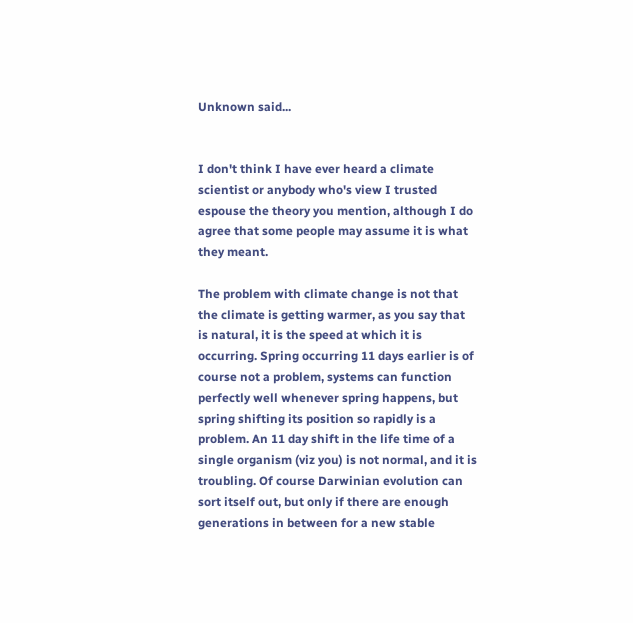Unknown said...


I don't think I have ever heard a climate scientist or anybody who's view I trusted espouse the theory you mention, although I do agree that some people may assume it is what they meant.

The problem with climate change is not that the climate is getting warmer, as you say that is natural, it is the speed at which it is occurring. Spring occurring 11 days earlier is of course not a problem, systems can function perfectly well whenever spring happens, but spring shifting its position so rapidly is a problem. An 11 day shift in the life time of a single organism (viz you) is not normal, and it is troubling. Of course Darwinian evolution can sort itself out, but only if there are enough generations in between for a new stable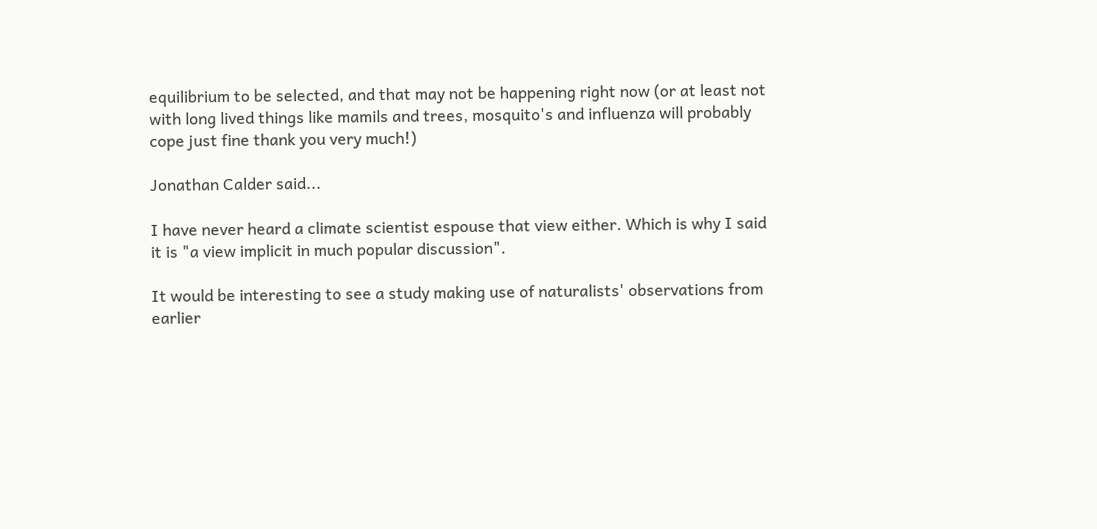equilibrium to be selected, and that may not be happening right now (or at least not with long lived things like mamils and trees, mosquito's and influenza will probably cope just fine thank you very much!)

Jonathan Calder said...

I have never heard a climate scientist espouse that view either. Which is why I said it is "a view implicit in much popular discussion".

It would be interesting to see a study making use of naturalists' observations from earlier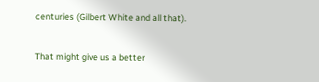centuries (Gilbert White and all that).

That might give us a better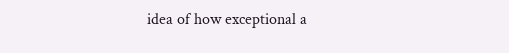idea of how exceptional a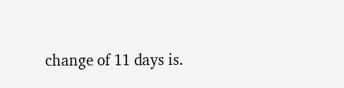change of 11 days is.